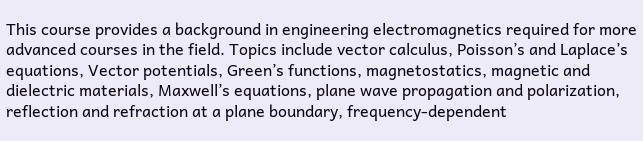This course provides a background in engineering electromagnetics required for more advanced courses in the field. Topics include vector calculus, Poisson’s and Laplace’s equations, Vector potentials, Green’s functions, magnetostatics, magnetic and dielectric materials, Maxwell’s equations, plane wave propagation and polarization, reflection and refraction at a plane boundary, frequency-dependent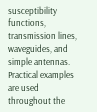susceptibility functions, transmission lines, waveguides, and simple antennas. Practical examples are used throughout the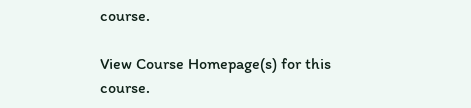course.

View Course Homepage(s) for this course.